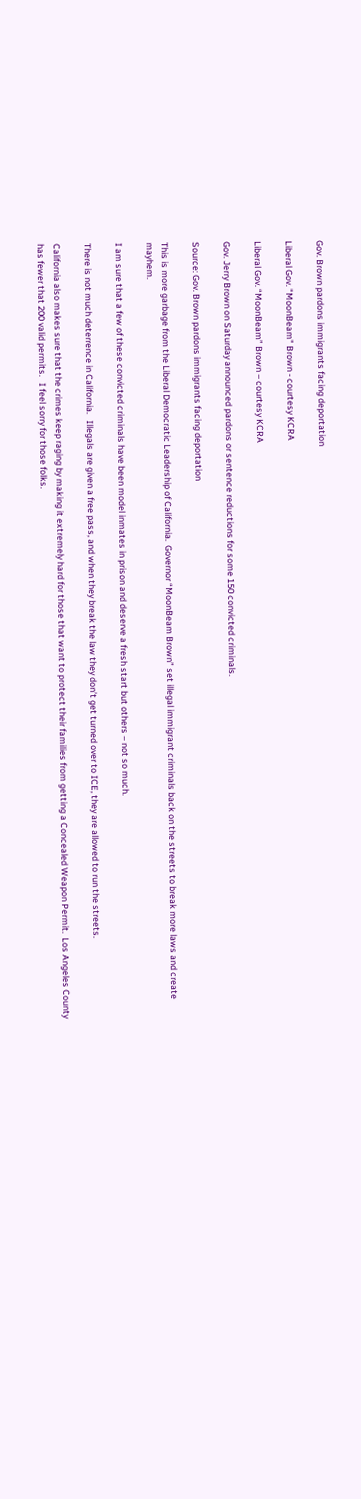Gov. Brown pardons immigrants facing deportation

Liberal Gov. "MoonBeam" Brown - courtesy KCRA

Liberal Gov. “MoonBeam” Brown – courtesy KCRA

Gov. Jerry Brown on Saturday announced pardons or sentence reductions for some 150 convicted criminals.

Source: Gov. Brown pardons immigrants facing deportation

This is more garbage from the Liberal Democratic Leadership of California.  Governor “MoonBeam Brown” set illegal immigrant criminals back on the streets to break more laws and create mayhem.

I am sure that a few of these convicted criminals have been model inmates in prison and deserve a fresh start but others – not so much.

There is not much deterrence in California.   Illegals are given a free pass, and when they break the law they don’t get turned over to ICE, they are allowed to run the streets.

California also makes sure that the crimes keep raging by making it extremely hard for those that want to protect their families from getting a Concealed Weapon Permit.  Los Angeles County has fewer that 200 valid permits.   I feel sorry for those folks.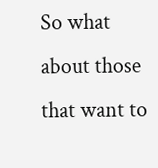So what about those that want to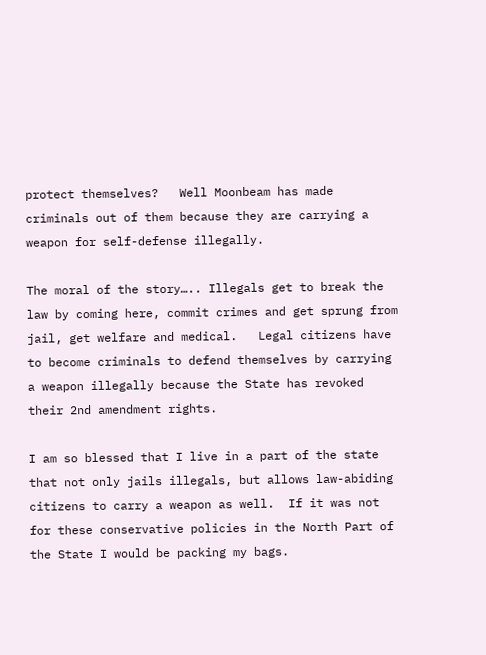protect themselves?   Well Moonbeam has made criminals out of them because they are carrying a weapon for self-defense illegally.

The moral of the story….. Illegals get to break the law by coming here, commit crimes and get sprung from jail, get welfare and medical.   Legal citizens have to become criminals to defend themselves by carrying a weapon illegally because the State has revoked their 2nd amendment rights.

I am so blessed that I live in a part of the state that not only jails illegals, but allows law-abiding citizens to carry a weapon as well.  If it was not for these conservative policies in the North Part of the State I would be packing my bags.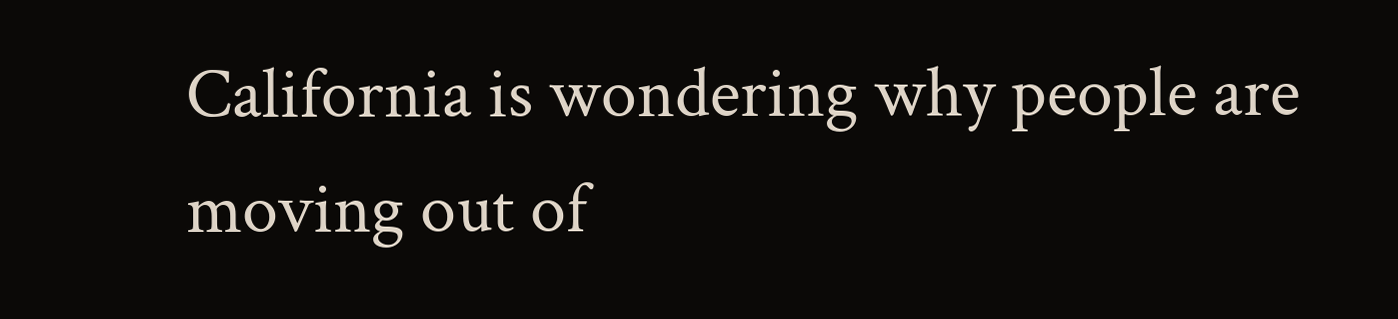California is wondering why people are moving out of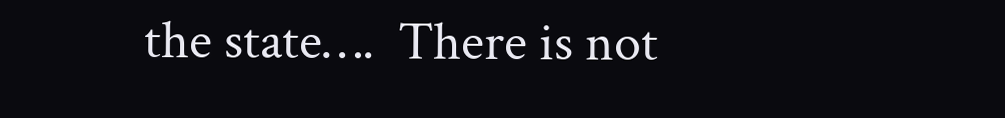the state….  There is not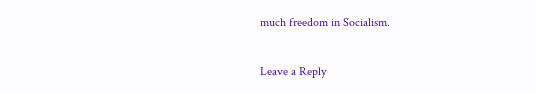much freedom in Socialism.

Leave a Reply